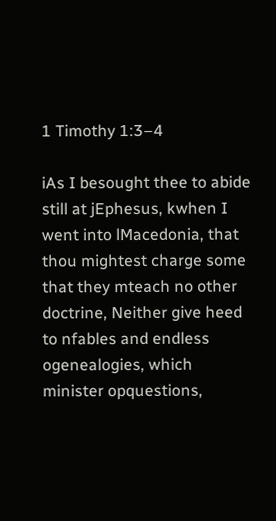1 Timothy 1:3–4

iAs I besought thee to abide still at jEphesus, kwhen I went into lMacedonia, that thou mightest charge some that they mteach no other doctrine, Neither give heed to nfables and endless ogenealogies, which minister opquestions,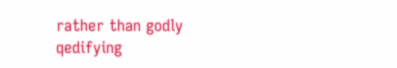rather than godly qedifying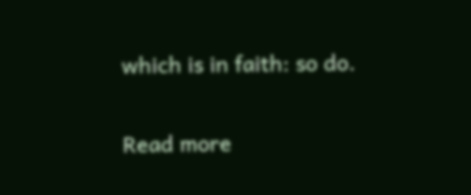which is in faith: so do.

Read more